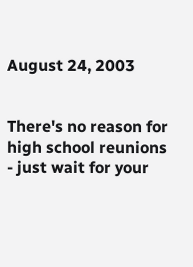August 24, 2003


There's no reason for high school reunions - just wait for your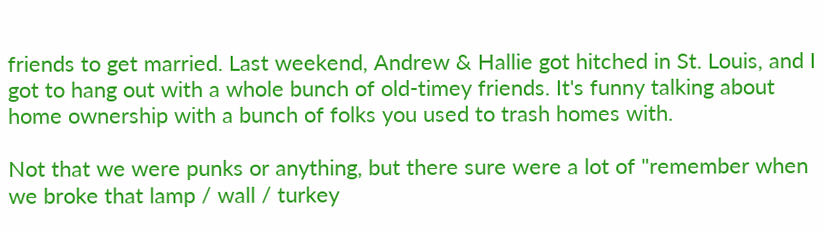friends to get married. Last weekend, Andrew & Hallie got hitched in St. Louis, and I got to hang out with a whole bunch of old-timey friends. It's funny talking about home ownership with a bunch of folks you used to trash homes with.

Not that we were punks or anything, but there sure were a lot of "remember when we broke that lamp / wall / turkey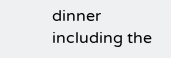dinner including the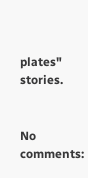plates" stories.


No comments: